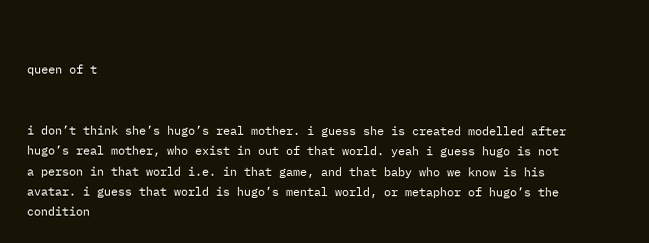queen of t


i don’t think she’s hugo’s real mother. i guess she is created modelled after hugo’s real mother, who exist in out of that world. yeah i guess hugo is not a person in that world i.e. in that game, and that baby who we know is his avatar. i guess that world is hugo’s mental world, or metaphor of hugo’s the condition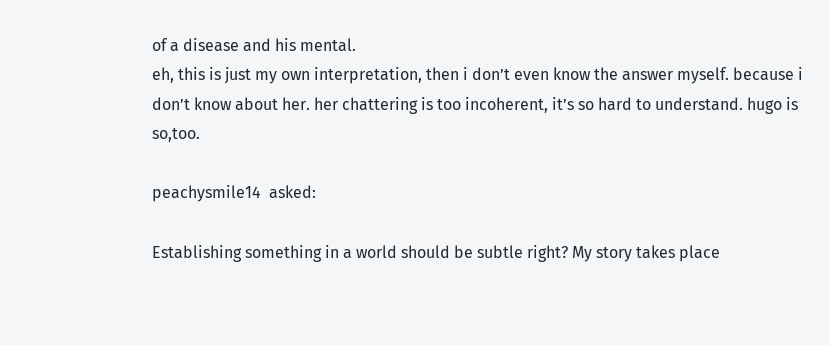of a disease and his mental.
eh, this is just my own interpretation, then i don’t even know the answer myself. because i don’t know about her. her chattering is too incoherent, it’s so hard to understand. hugo is so,too.

peachysmile14  asked:

Establishing something in a world should be subtle right? My story takes place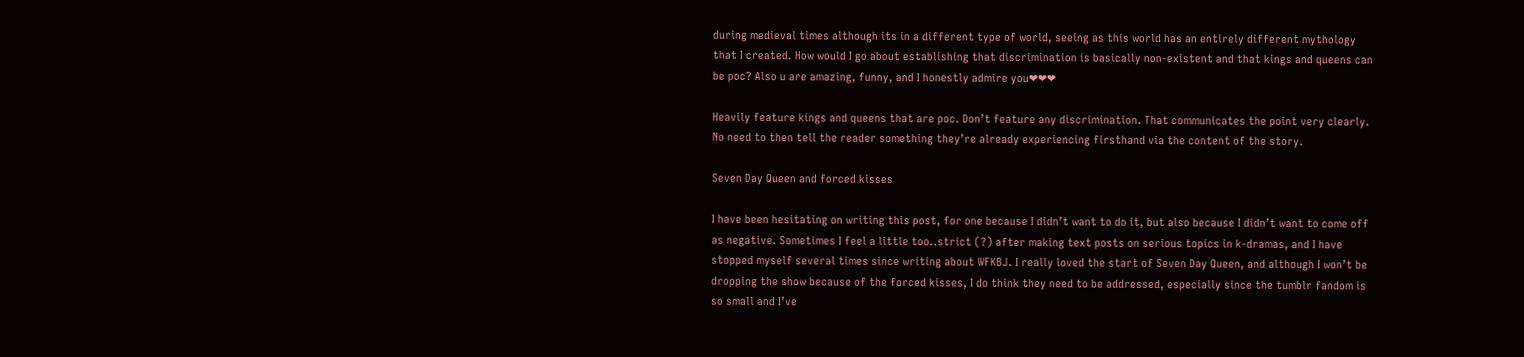during medieval times although its in a different type of world, seeing as this world has an entirely different mythology that I created. How would I go about establishing that discrimination is basically non-existent and that kings and queens can be poc? Also u are amazing, funny, and I honestly admire you❤❤❤

Heavily feature kings and queens that are poc. Don’t feature any discrimination. That communicates the point very clearly. No need to then tell the reader something they’re already experiencing firsthand via the content of the story.

Seven Day Queen and forced kisses

I have been hesitating on writing this post, for one because I didn’t want to do it, but also because I didn’t want to come off as negative. Sometimes I feel a little too..strict (?) after making text posts on serious topics in k-dramas, and I have stopped myself several times since writing about WFKBJ. I really loved the start of Seven Day Queen, and although I won’t be dropping the show because of the forced kisses, I do think they need to be addressed, especially since the tumblr fandom is so small and I’ve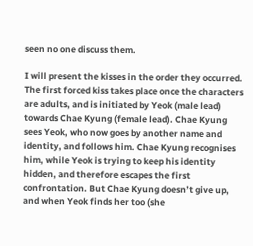seen no one discuss them.

I will present the kisses in the order they occurred. The first forced kiss takes place once the characters are adults, and is initiated by Yeok (male lead) towards Chae Kyung (female lead). Chae Kyung sees Yeok, who now goes by another name and identity, and follows him. Chae Kyung recognises him, while Yeok is trying to keep his identity hidden, and therefore escapes the first confrontation. But Chae Kyung doesn’t give up, and when Yeok finds her too (she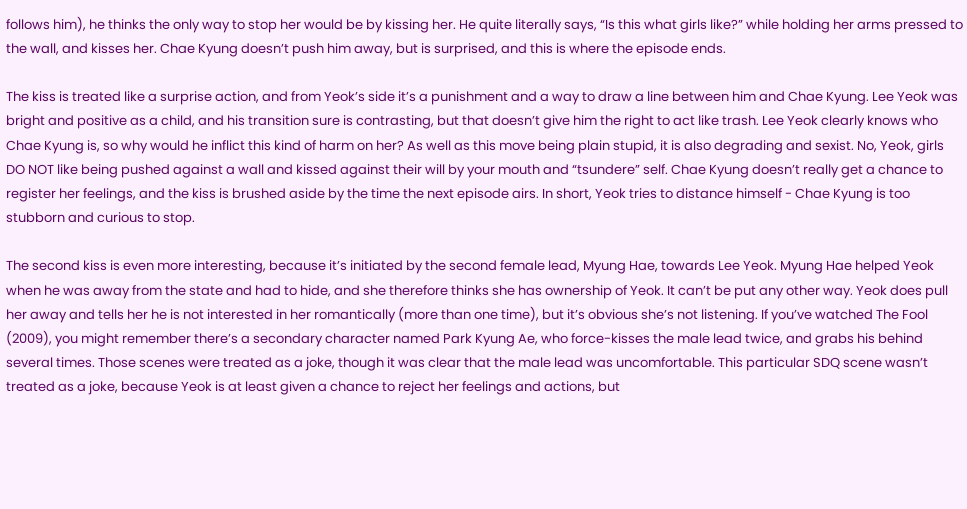follows him), he thinks the only way to stop her would be by kissing her. He quite literally says, “Is this what girls like?” while holding her arms pressed to the wall, and kisses her. Chae Kyung doesn’t push him away, but is surprised, and this is where the episode ends.

The kiss is treated like a surprise action, and from Yeok’s side it’s a punishment and a way to draw a line between him and Chae Kyung. Lee Yeok was bright and positive as a child, and his transition sure is contrasting, but that doesn’t give him the right to act like trash. Lee Yeok clearly knows who Chae Kyung is, so why would he inflict this kind of harm on her? As well as this move being plain stupid, it is also degrading and sexist. No, Yeok, girls DO NOT like being pushed against a wall and kissed against their will by your mouth and “tsundere” self. Chae Kyung doesn’t really get a chance to register her feelings, and the kiss is brushed aside by the time the next episode airs. In short, Yeok tries to distance himself - Chae Kyung is too stubborn and curious to stop.

The second kiss is even more interesting, because it’s initiated by the second female lead, Myung Hae, towards Lee Yeok. Myung Hae helped Yeok when he was away from the state and had to hide, and she therefore thinks she has ownership of Yeok. It can’t be put any other way. Yeok does pull her away and tells her he is not interested in her romantically (more than one time), but it’s obvious she’s not listening. If you’ve watched The Fool (2009), you might remember there’s a secondary character named Park Kyung Ae, who force-kisses the male lead twice, and grabs his behind several times. Those scenes were treated as a joke, though it was clear that the male lead was uncomfortable. This particular SDQ scene wasn’t treated as a joke, because Yeok is at least given a chance to reject her feelings and actions, but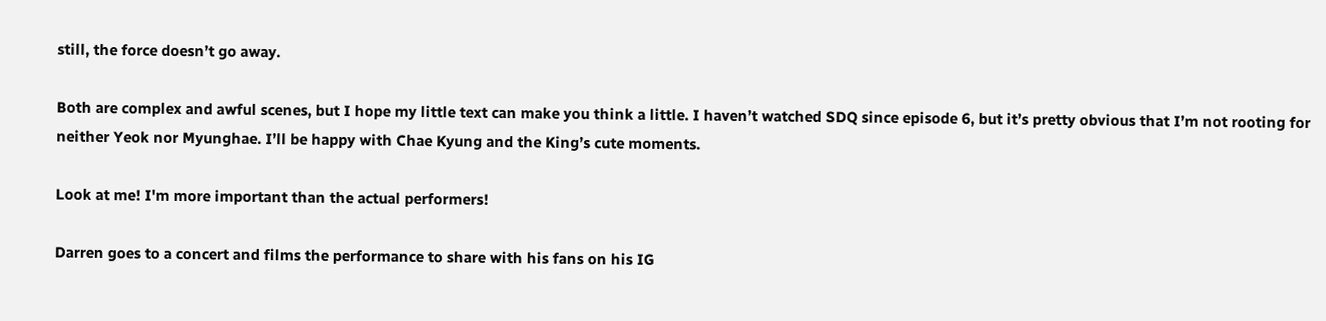still, the force doesn’t go away.

Both are complex and awful scenes, but I hope my little text can make you think a little. I haven’t watched SDQ since episode 6, but it’s pretty obvious that I’m not rooting for neither Yeok nor Myunghae. I’ll be happy with Chae Kyung and the King’s cute moments.

Look at me! I'm more important than the actual performers!

Darren goes to a concert and films the performance to share with his fans on his IG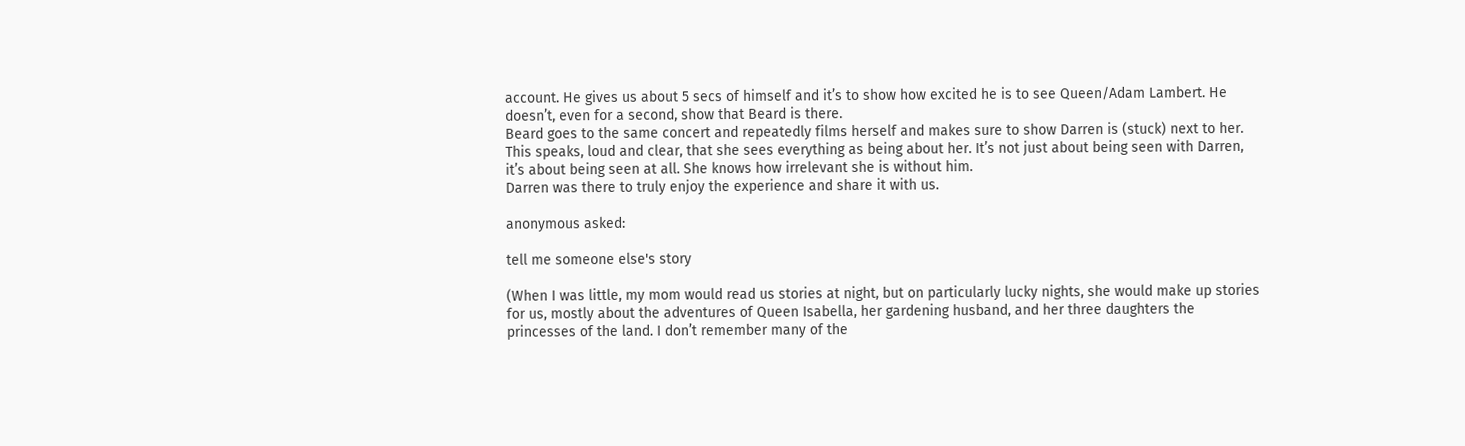account. He gives us about 5 secs of himself and it’s to show how excited he is to see Queen/Adam Lambert. He doesn’t, even for a second, show that Beard is there.
Beard goes to the same concert and repeatedly films herself and makes sure to show Darren is (stuck) next to her.
This speaks, loud and clear, that she sees everything as being about her. It’s not just about being seen with Darren, it’s about being seen at all. She knows how irrelevant she is without him.
Darren was there to truly enjoy the experience and share it with us.

anonymous asked:

tell me someone else's story

(When I was little, my mom would read us stories at night, but on particularly lucky nights, she would make up stories for us, mostly about the adventures of Queen Isabella, her gardening husband, and her three daughters the princesses of the land. I don’t remember many of the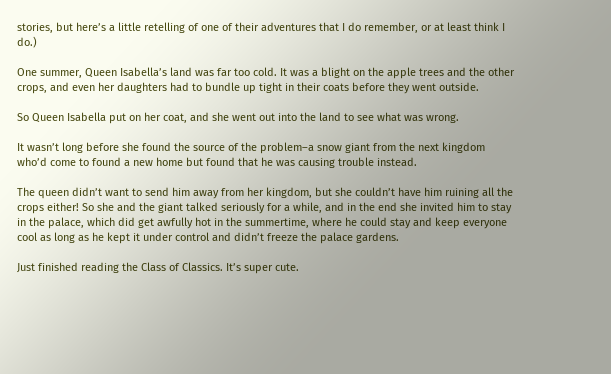stories, but here’s a little retelling of one of their adventures that I do remember, or at least think I do.)

One summer, Queen Isabella’s land was far too cold. It was a blight on the apple trees and the other crops, and even her daughters had to bundle up tight in their coats before they went outside.

So Queen Isabella put on her coat, and she went out into the land to see what was wrong.

It wasn’t long before she found the source of the problem–a snow giant from the next kingdom who’d come to found a new home but found that he was causing trouble instead.

The queen didn’t want to send him away from her kingdom, but she couldn’t have him ruining all the crops either! So she and the giant talked seriously for a while, and in the end she invited him to stay in the palace, which did get awfully hot in the summertime, where he could stay and keep everyone cool as long as he kept it under control and didn’t freeze the palace gardens.

Just finished reading the Class of Classics. It’s super cute.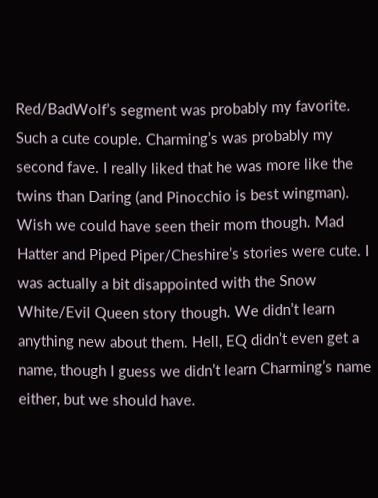Red/BadWolf’s segment was probably my favorite. Such a cute couple. Charming’s was probably my second fave. I really liked that he was more like the twins than Daring (and Pinocchio is best wingman). Wish we could have seen their mom though. Mad Hatter and Piped Piper/Cheshire’s stories were cute. I was actually a bit disappointed with the Snow White/Evil Queen story though. We didn’t learn anything new about them. Hell, EQ didn’t even get a name, though I guess we didn’t learn Charming’s name either, but we should have.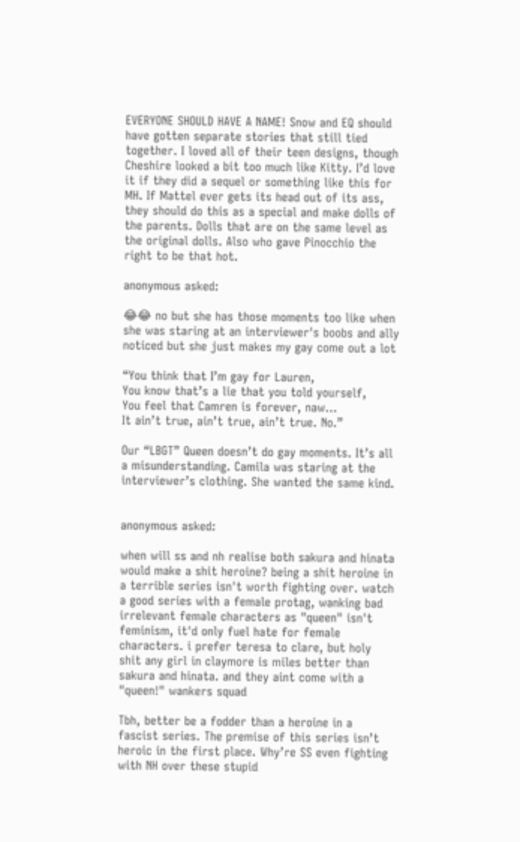EVERYONE SHOULD HAVE A NAME! Snow and EQ should have gotten separate stories that still tied together. I loved all of their teen designs, though Cheshire looked a bit too much like Kitty. I’d love it if they did a sequel or something like this for MH. If Mattel ever gets its head out of its ass, they should do this as a special and make dolls of the parents. Dolls that are on the same level as the original dolls. Also who gave Pinocchio the right to be that hot.

anonymous asked:

😂😂 no but she has those moments too like when she was staring at an interviewer's boobs and ally noticed but she just makes my gay come out a lot

“You think that I’m gay for Lauren,
You know that’s a lie that you told yourself,
You feel that Camren is forever, naw…
It ain’t true, ain’t true, ain’t true. No.”

Our “LBGT” Queen doesn’t do gay moments. It’s all a misunderstanding. Camila was staring at the interviewer’s clothing. She wanted the same kind.


anonymous asked:

when will ss and nh realise both sakura and hinata would make a shit heroine? being a shit heroine in a terrible series isn't worth fighting over. watch a good series with a female protag, wanking bad irrelevant female characters as "queen" isn't feminism, it'd only fuel hate for female characters. i prefer teresa to clare, but holy shit any girl in claymore is miles better than sakura and hinata. and they aint come with a "queen!" wankers squad

Tbh, better be a fodder than a heroine in a fascist series. The premise of this series isn’t heroic in the first place. Why’re SS even fighting with NH over these stupid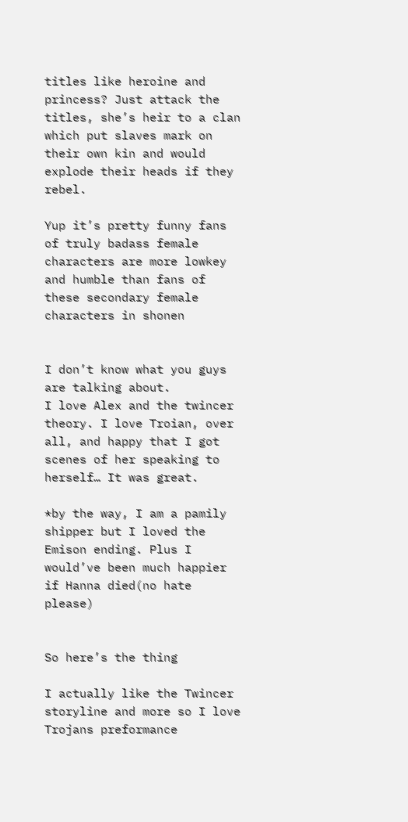titles like heroine and princess? Just attack the titles, she’s heir to a clan which put slaves mark on their own kin and would explode their heads if they rebel.

Yup it’s pretty funny fans of truly badass female characters are more lowkey and humble than fans of these secondary female characters in shonen


I don’t know what you guys are talking about.
I love Alex and the twincer theory. I love Troian, over all, and happy that I got scenes of her speaking to herself… It was great.

*by the way, I am a pamily shipper but I loved the Emison ending. Plus I would’ve been much happier if Hanna died(no hate please)


So here’s the thing

I actually like the Twincer storyline and more so I love Trojans preformance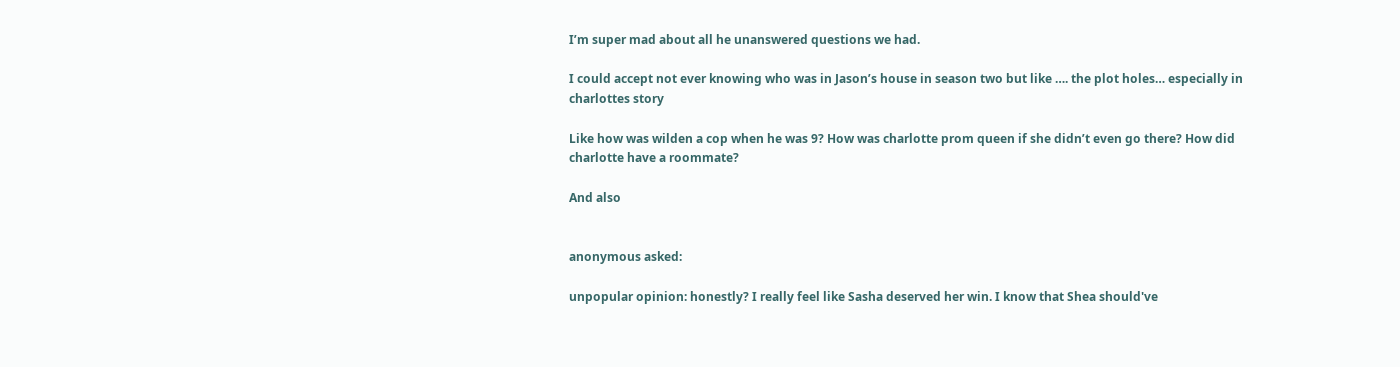I’m super mad about all he unanswered questions we had.

I could accept not ever knowing who was in Jason’s house in season two but like …. the plot holes… especially in charlottes story

Like how was wilden a cop when he was 9? How was charlotte prom queen if she didn’t even go there? How did charlotte have a roommate?

And also


anonymous asked:

unpopular opinion: honestly? I really feel like Sasha deserved her win. I know that Shea should've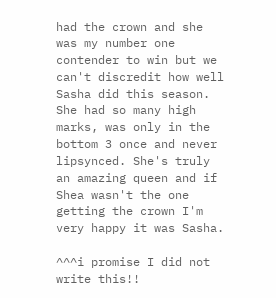had the crown and she was my number one contender to win but we can't discredit how well Sasha did this season. She had so many high marks, was only in the bottom 3 once and never lipsynced. She's truly an amazing queen and if Shea wasn't the one getting the crown I'm very happy it was Sasha.

^^^i promise I did not write this!!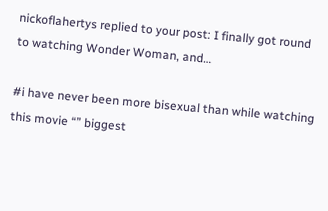nickoflahertys replied to your post: I finally got round to watching Wonder Woman, and…

#i have never been more bisexual than while watching this movie “” biggest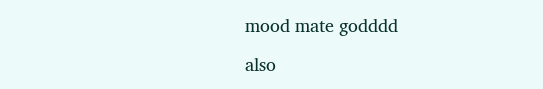mood mate godddd

also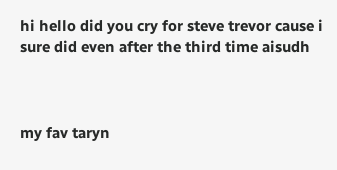hi hello did you cry for steve trevor cause i sure did even after the third time aisudh



my fav taryn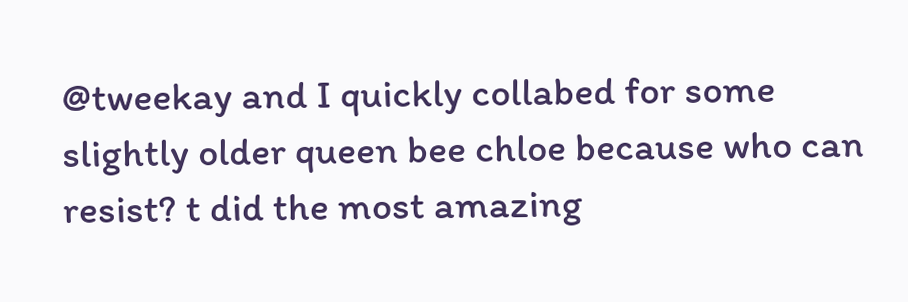@tweekay and I quickly collabed for some slightly older queen bee chloe because who can resist? t did the most amazing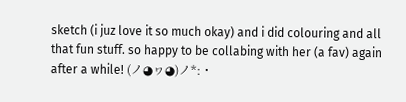sketch (i juz love it so much okay) and i did colouring and all that fun stuff. so happy to be collabing with her (a fav) again after a while! (ノ◕ヮ◕)ノ*:・